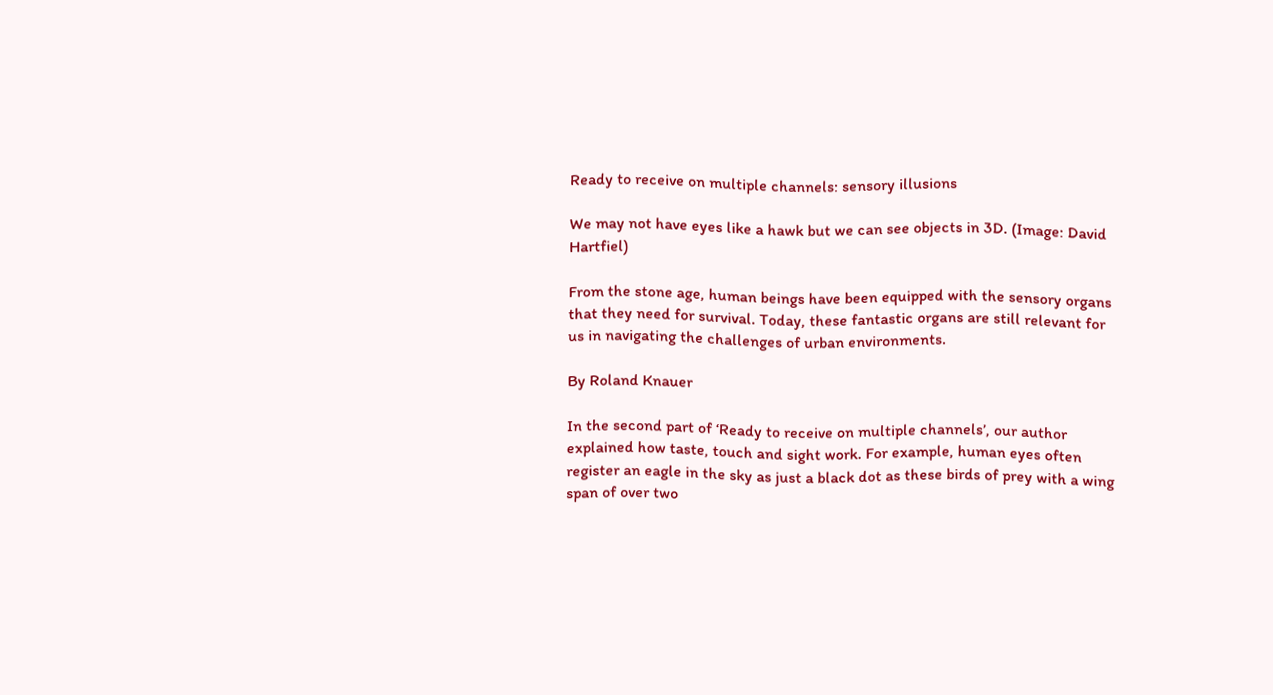Ready to receive on multiple channels: sensory illusions

We may not have eyes like a hawk but we can see objects in 3D. (Image: David Hartfiel)

From the stone age, human beings have been equipped with the sensory organs that they need for survival. Today, these fantastic organs are still relevant for us in navigating the challenges of urban environments.

By Roland Knauer

In the second part of ‘Ready to receive on multiple channels’, our author explained how taste, touch and sight work. For example, human eyes often register an eagle in the sky as just a black dot as these birds of prey with a wing span of over two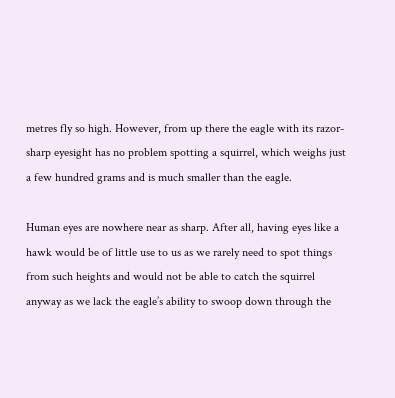metres fly so high. However, from up there the eagle with its razor-sharp eyesight has no problem spotting a squirrel, which weighs just a few hundred grams and is much smaller than the eagle.

Human eyes are nowhere near as sharp. After all, having eyes like a hawk would be of little use to us as we rarely need to spot things from such heights and would not be able to catch the squirrel anyway as we lack the eagle’s ability to swoop down through the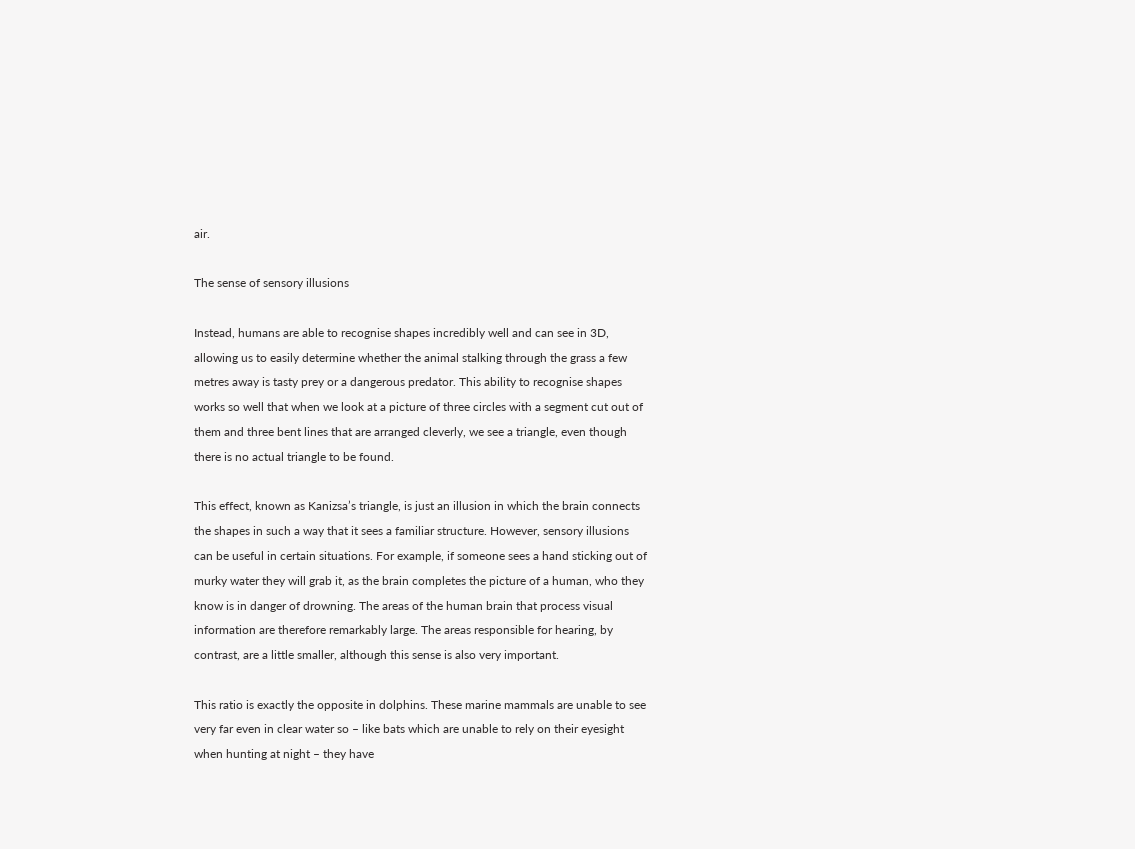air.

The sense of sensory illusions

Instead, humans are able to recognise shapes incredibly well and can see in 3D, allowing us to easily determine whether the animal stalking through the grass a few metres away is tasty prey or a dangerous predator. This ability to recognise shapes works so well that when we look at a picture of three circles with a segment cut out of them and three bent lines that are arranged cleverly, we see a triangle, even though there is no actual triangle to be found.

This effect, known as Kanizsa’s triangle, is just an illusion in which the brain connects the shapes in such a way that it sees a familiar structure. However, sensory illusions can be useful in certain situations. For example, if someone sees a hand sticking out of murky water they will grab it, as the brain completes the picture of a human, who they know is in danger of drowning. The areas of the human brain that process visual information are therefore remarkably large. The areas responsible for hearing, by contrast, are a little smaller, although this sense is also very important.

This ratio is exactly the opposite in dolphins. These marine mammals are unable to see very far even in clear water so – like bats which are unable to rely on their eyesight when hunting at night – they have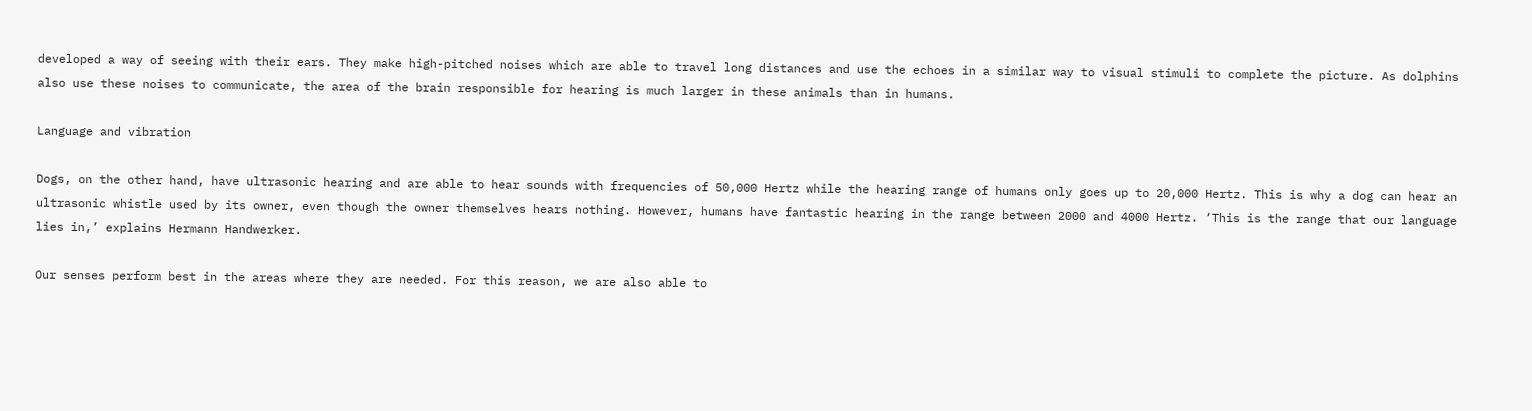developed a way of seeing with their ears. They make high-pitched noises which are able to travel long distances and use the echoes in a similar way to visual stimuli to complete the picture. As dolphins also use these noises to communicate, the area of the brain responsible for hearing is much larger in these animals than in humans.

Language and vibration

Dogs, on the other hand, have ultrasonic hearing and are able to hear sounds with frequencies of 50,000 Hertz while the hearing range of humans only goes up to 20,000 Hertz. This is why a dog can hear an ultrasonic whistle used by its owner, even though the owner themselves hears nothing. However, humans have fantastic hearing in the range between 2000 and 4000 Hertz. ‘This is the range that our language lies in,’ explains Hermann Handwerker.

Our senses perform best in the areas where they are needed. For this reason, we are also able to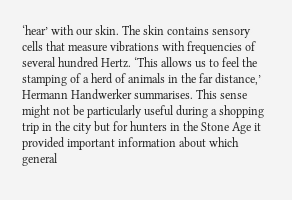‘hear’ with our skin. The skin contains sensory cells that measure vibrations with frequencies of several hundred Hertz. ‘This allows us to feel the stamping of a herd of animals in the far distance,’ Hermann Handwerker summarises. This sense might not be particularly useful during a shopping trip in the city but for hunters in the Stone Age it provided important information about which general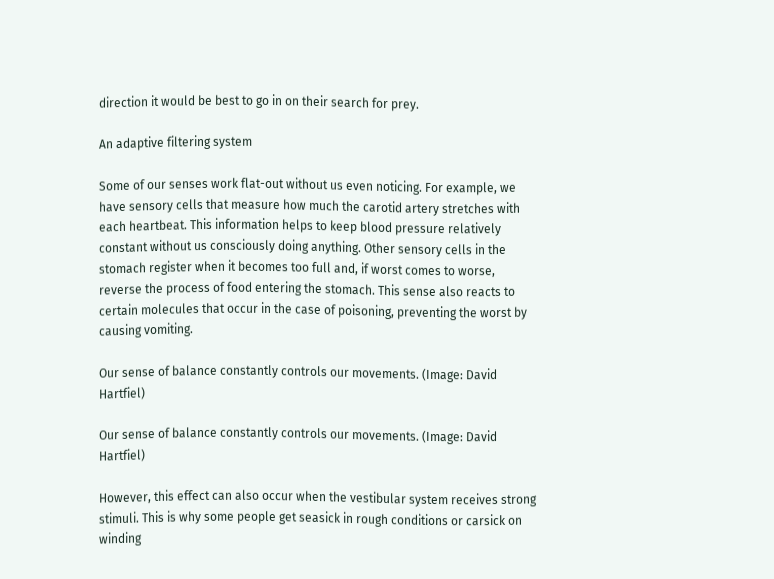direction it would be best to go in on their search for prey.

An adaptive filtering system

Some of our senses work flat-out without us even noticing. For example, we have sensory cells that measure how much the carotid artery stretches with each heartbeat. This information helps to keep blood pressure relatively constant without us consciously doing anything. Other sensory cells in the stomach register when it becomes too full and, if worst comes to worse, reverse the process of food entering the stomach. This sense also reacts to certain molecules that occur in the case of poisoning, preventing the worst by causing vomiting.

Our sense of balance constantly controls our movements. (Image: David Hartfiel)

Our sense of balance constantly controls our movements. (Image: David Hartfiel)

However, this effect can also occur when the vestibular system receives strong stimuli. This is why some people get seasick in rough conditions or carsick on winding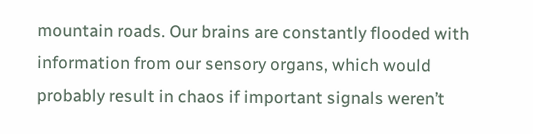mountain roads. Our brains are constantly flooded with information from our sensory organs, which would probably result in chaos if important signals weren’t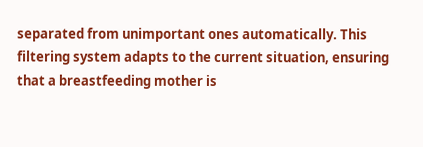separated from unimportant ones automatically. This filtering system adapts to the current situation, ensuring that a breastfeeding mother is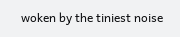woken by the tiniest noise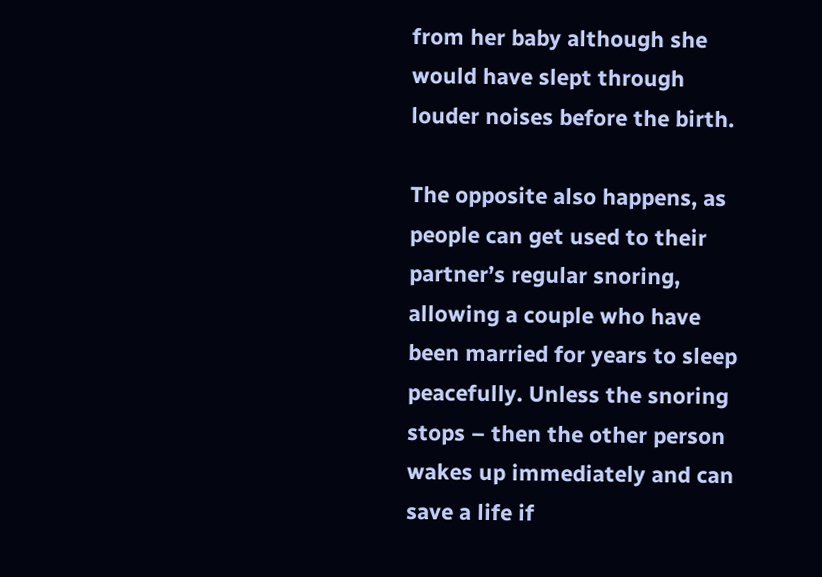from her baby although she would have slept through louder noises before the birth.

The opposite also happens, as people can get used to their partner’s regular snoring, allowing a couple who have been married for years to sleep peacefully. Unless the snoring stops – then the other person wakes up immediately and can save a life if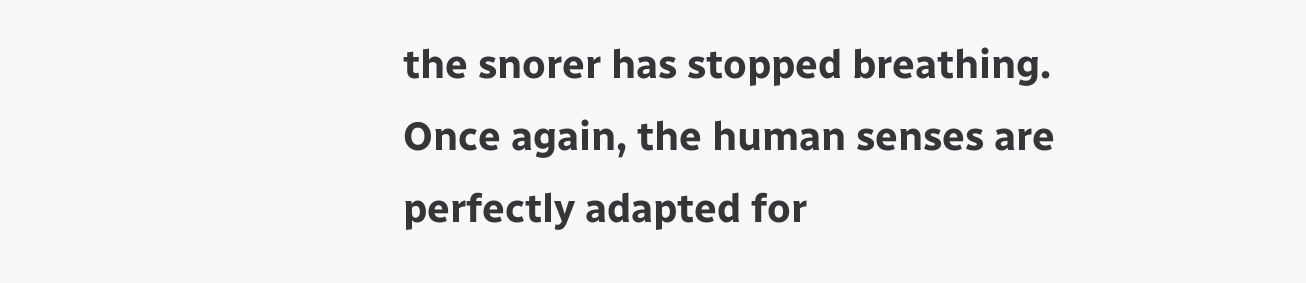the snorer has stopped breathing. Once again, the human senses are perfectly adapted for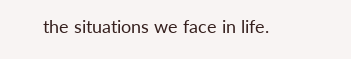the situations we face in life.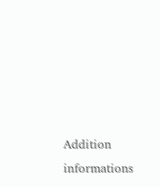Addition informations